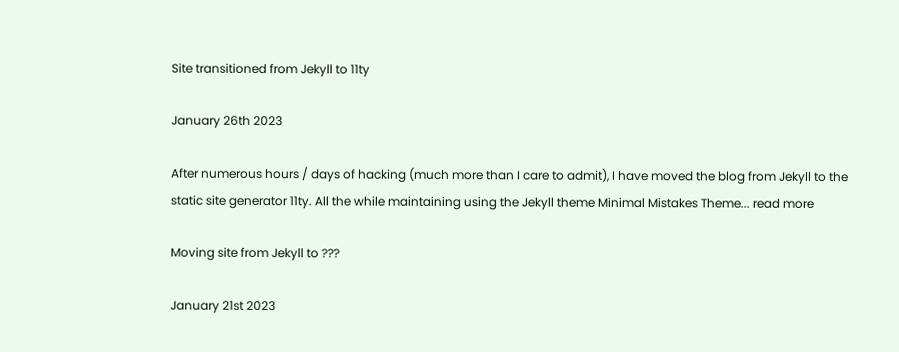Site transitioned from Jekyll to 11ty

January 26th 2023

After numerous hours / days of hacking (much more than I care to admit), I have moved the blog from Jekyll to the static site generator 11ty. All the while maintaining using the Jekyll theme Minimal Mistakes Theme... read more

Moving site from Jekyll to ???

January 21st 2023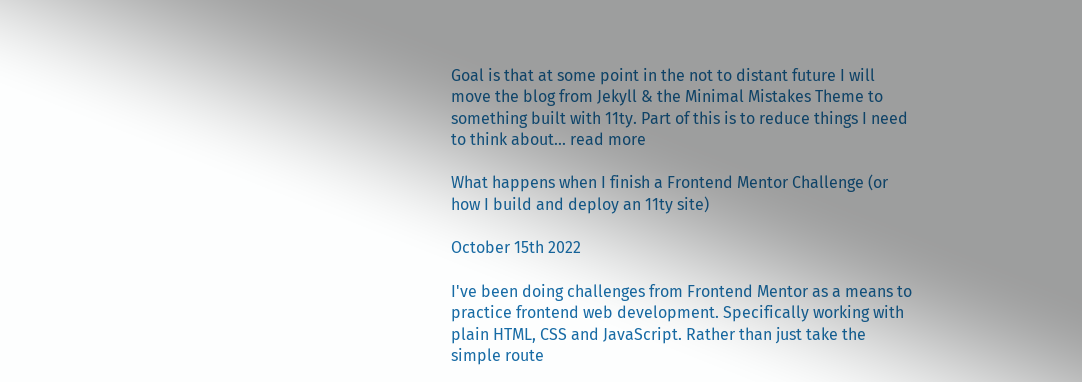Goal is that at some point in the not to distant future I will move the blog from Jekyll & the Minimal Mistakes Theme to something built with 11ty. Part of this is to reduce things I need to think about... read more

What happens when I finish a Frontend Mentor Challenge (or how I build and deploy an 11ty site)

October 15th 2022

I've been doing challenges from Frontend Mentor as a means to practice frontend web development. Specifically working with plain HTML, CSS and JavaScript. Rather than just take the simple route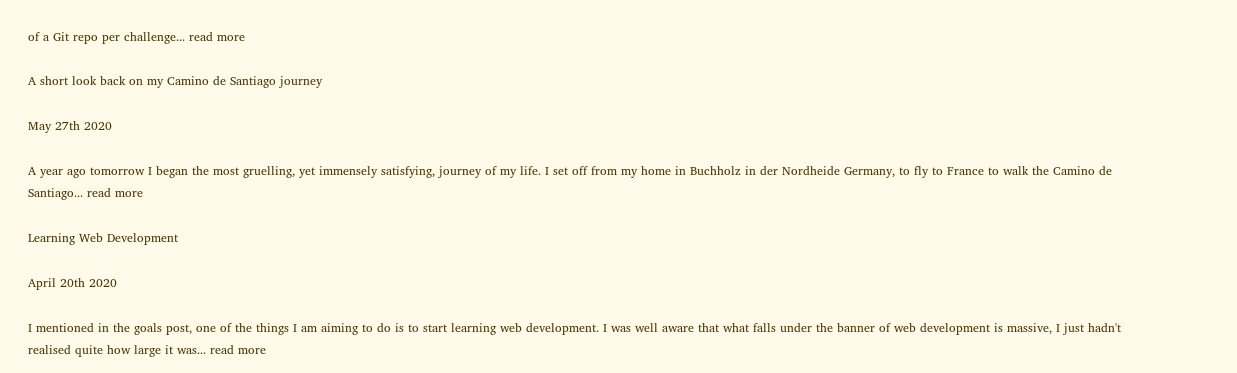of a Git repo per challenge... read more

A short look back on my Camino de Santiago journey

May 27th 2020

A year ago tomorrow I began the most gruelling, yet immensely satisfying, journey of my life. I set off from my home in Buchholz in der Nordheide Germany, to fly to France to walk the Camino de Santiago... read more

Learning Web Development

April 20th 2020

I mentioned in the goals post, one of the things I am aiming to do is to start learning web development. I was well aware that what falls under the banner of web development is massive, I just hadn't realised quite how large it was... read more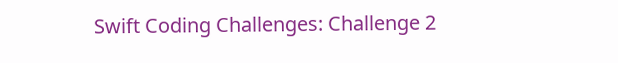Swift Coding Challenges: Challenge 2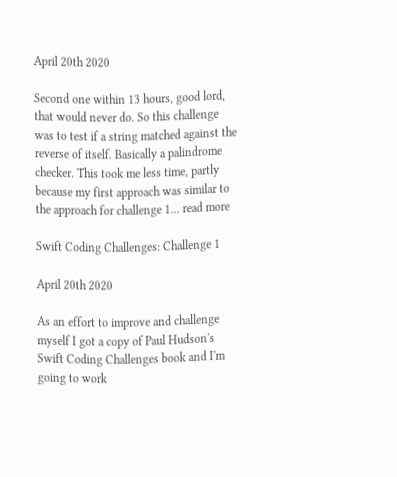April 20th 2020

Second one within 13 hours, good lord, that would never do. So this challenge was to test if a string matched against the reverse of itself. Basically a palindrome checker. This took me less time, partly because my first approach was similar to the approach for challenge 1... read more

Swift Coding Challenges: Challenge 1

April 20th 2020

As an effort to improve and challenge myself I got a copy of Paul Hudson's Swift Coding Challenges book and I'm going to work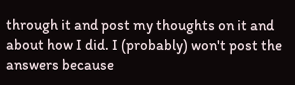through it and post my thoughts on it and about how I did. I (probably) won't post the answers because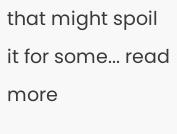that might spoil it for some... read more